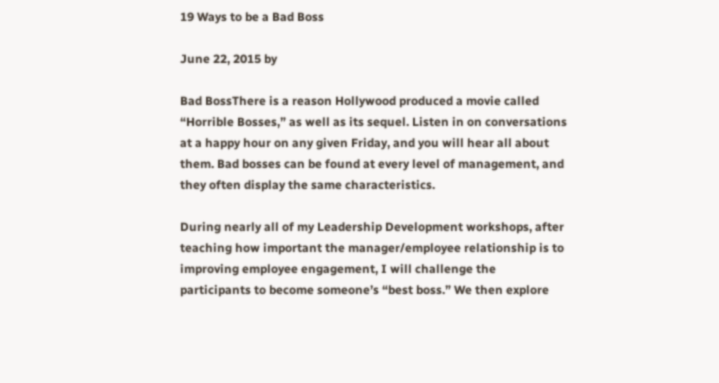19 Ways to be a Bad Boss

June 22, 2015 by

Bad BossThere is a reason Hollywood produced a movie called “Horrible Bosses,” as well as its sequel. Listen in on conversations at a happy hour on any given Friday, and you will hear all about them. Bad bosses can be found at every level of management, and they often display the same characteristics.

During nearly all of my Leadership Development workshops, after teaching how important the manager/employee relationship is to improving employee engagement, I will challenge the participants to become someone’s “best boss.” We then explore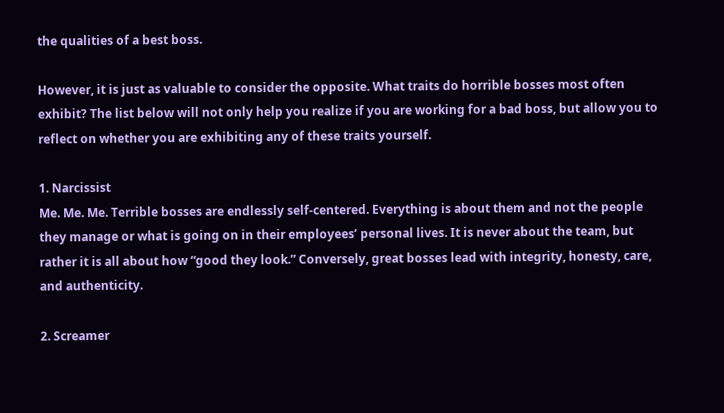the qualities of a best boss.

However, it is just as valuable to consider the opposite. What traits do horrible bosses most often exhibit? The list below will not only help you realize if you are working for a bad boss, but allow you to reflect on whether you are exhibiting any of these traits yourself.

1. Narcissist
Me. Me. Me. Terrible bosses are endlessly self-centered. Everything is about them and not the people they manage or what is going on in their employees’ personal lives. It is never about the team, but rather it is all about how “good they look.” Conversely, great bosses lead with integrity, honesty, care, and authenticity.

2. Screamer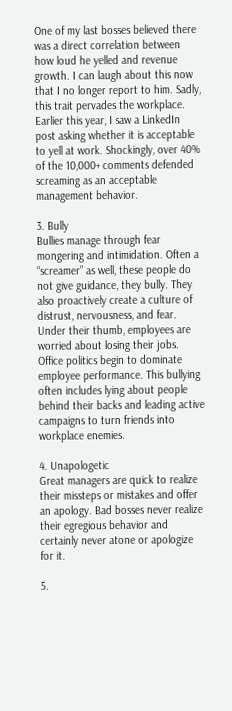One of my last bosses believed there was a direct correlation between how loud he yelled and revenue growth. I can laugh about this now that I no longer report to him. Sadly, this trait pervades the workplace. Earlier this year, I saw a LinkedIn post asking whether it is acceptable to yell at work. Shockingly, over 40% of the 10,000+ comments defended screaming as an acceptable management behavior.

3. Bully
Bullies manage through fear mongering and intimidation. Often a “screamer” as well, these people do not give guidance, they bully. They also proactively create a culture of distrust, nervousness, and fear. Under their thumb, employees are worried about losing their jobs. Office politics begin to dominate employee performance. This bullying often includes lying about people behind their backs and leading active campaigns to turn friends into workplace enemies.

4. Unapologetic
Great managers are quick to realize their missteps or mistakes and offer an apology. Bad bosses never realize their egregious behavior and certainly never atone or apologize for it.

5.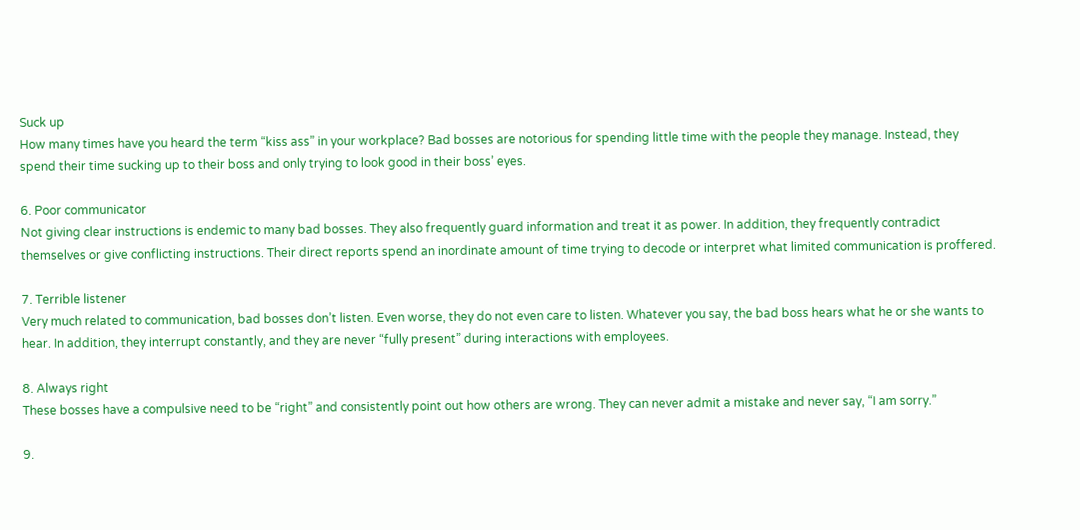Suck up
How many times have you heard the term “kiss ass” in your workplace? Bad bosses are notorious for spending little time with the people they manage. Instead, they spend their time sucking up to their boss and only trying to look good in their boss’ eyes.

6. Poor communicator
Not giving clear instructions is endemic to many bad bosses. They also frequently guard information and treat it as power. In addition, they frequently contradict themselves or give conflicting instructions. Their direct reports spend an inordinate amount of time trying to decode or interpret what limited communication is proffered.

7. Terrible listener
Very much related to communication, bad bosses don’t listen. Even worse, they do not even care to listen. Whatever you say, the bad boss hears what he or she wants to hear. In addition, they interrupt constantly, and they are never “fully present” during interactions with employees.

8. Always right
These bosses have a compulsive need to be “right” and consistently point out how others are wrong. They can never admit a mistake and never say, “I am sorry.”

9.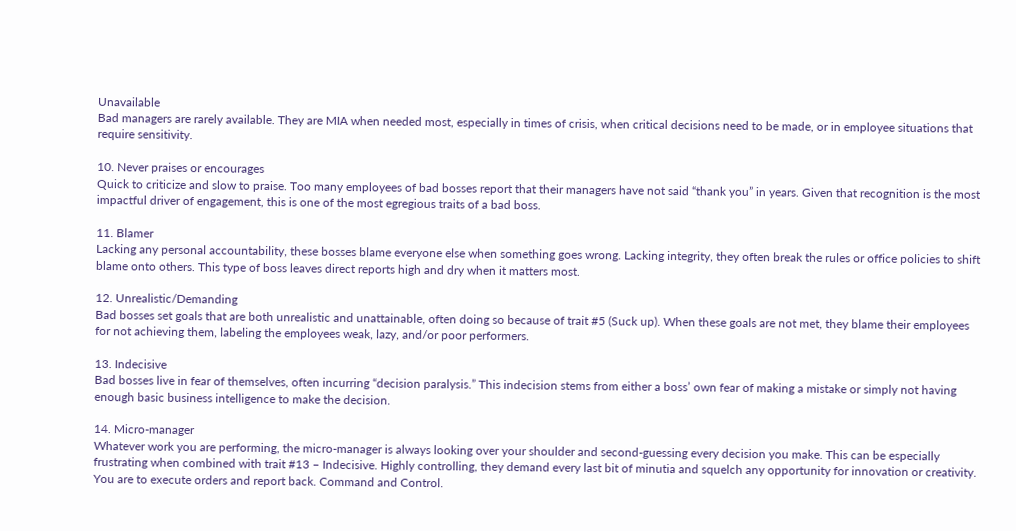Unavailable
Bad managers are rarely available. They are MIA when needed most, especially in times of crisis, when critical decisions need to be made, or in employee situations that require sensitivity.

10. Never praises or encourages
Quick to criticize and slow to praise. Too many employees of bad bosses report that their managers have not said “thank you” in years. Given that recognition is the most impactful driver of engagement, this is one of the most egregious traits of a bad boss.

11. Blamer
Lacking any personal accountability, these bosses blame everyone else when something goes wrong. Lacking integrity, they often break the rules or office policies to shift blame onto others. This type of boss leaves direct reports high and dry when it matters most.

12. Unrealistic/Demanding
Bad bosses set goals that are both unrealistic and unattainable, often doing so because of trait #5 (Suck up). When these goals are not met, they blame their employees for not achieving them, labeling the employees weak, lazy, and/or poor performers.

13. Indecisive
Bad bosses live in fear of themselves, often incurring “decision paralysis.” This indecision stems from either a boss’ own fear of making a mistake or simply not having enough basic business intelligence to make the decision.

14. Micro-manager
Whatever work you are performing, the micro-manager is always looking over your shoulder and second-guessing every decision you make. This can be especially frustrating when combined with trait #13 – Indecisive. Highly controlling, they demand every last bit of minutia and squelch any opportunity for innovation or creativity. You are to execute orders and report back. Command and Control.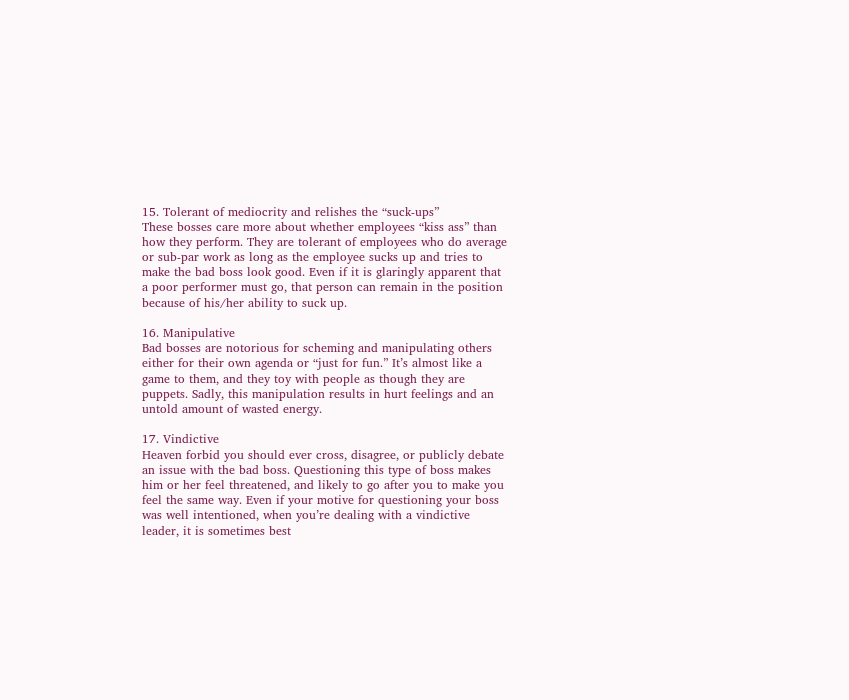15. Tolerant of mediocrity and relishes the “suck-ups”
These bosses care more about whether employees “kiss ass” than how they perform. They are tolerant of employees who do average or sub-par work as long as the employee sucks up and tries to make the bad boss look good. Even if it is glaringly apparent that a poor performer must go, that person can remain in the position because of his/her ability to suck up.

16. Manipulative
Bad bosses are notorious for scheming and manipulating others either for their own agenda or “just for fun.” It’s almost like a game to them, and they toy with people as though they are puppets. Sadly, this manipulation results in hurt feelings and an untold amount of wasted energy.

17. Vindictive
Heaven forbid you should ever cross, disagree, or publicly debate an issue with the bad boss. Questioning this type of boss makes him or her feel threatened, and likely to go after you to make you feel the same way. Even if your motive for questioning your boss was well intentioned, when you’re dealing with a vindictive leader, it is sometimes best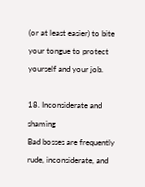(or at least easier) to bite your tongue to protect yourself and your job.

18. Inconsiderate and shaming
Bad bosses are frequently rude, inconsiderate, and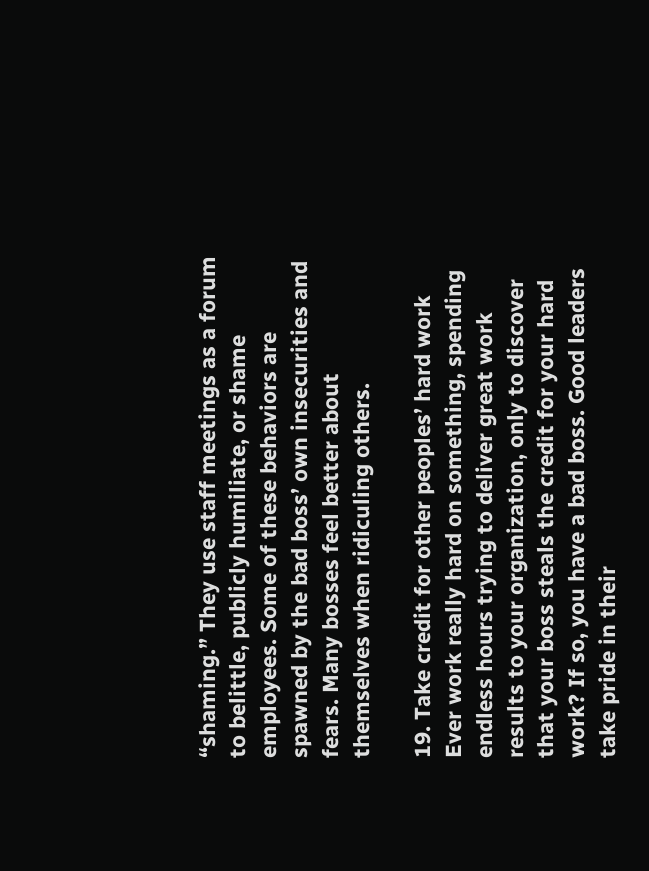“shaming.” They use staff meetings as a forum to belittle, publicly humiliate, or shame employees. Some of these behaviors are spawned by the bad boss’ own insecurities and fears. Many bosses feel better about themselves when ridiculing others.

19. Take credit for other peoples’ hard work
Ever work really hard on something, spending endless hours trying to deliver great work results to your organization, only to discover that your boss steals the credit for your hard work? If so, you have a bad boss. Good leaders take pride in their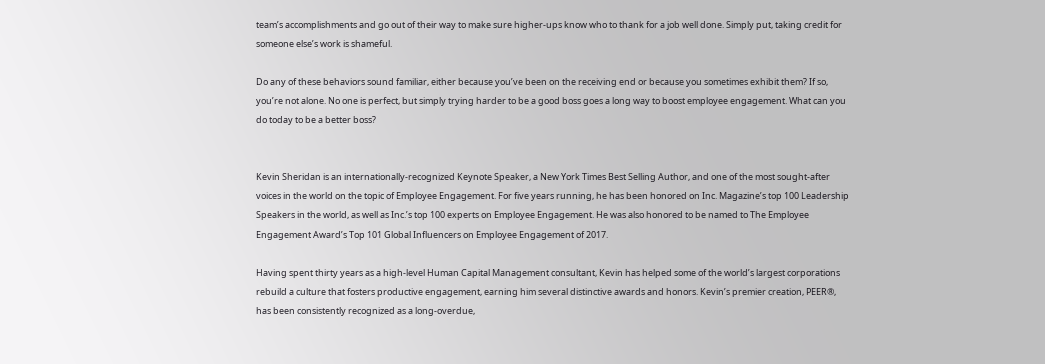team’s accomplishments and go out of their way to make sure higher-ups know who to thank for a job well done. Simply put, taking credit for someone else’s work is shameful.

Do any of these behaviors sound familiar, either because you’ve been on the receiving end or because you sometimes exhibit them? If so, you’re not alone. No one is perfect, but simply trying harder to be a good boss goes a long way to boost employee engagement. What can you do today to be a better boss?


Kevin Sheridan is an internationally-recognized Keynote Speaker, a New York Times Best Selling Author, and one of the most sought-after voices in the world on the topic of Employee Engagement. For five years running, he has been honored on Inc. Magazine’s top 100 Leadership Speakers in the world, as well as Inc.’s top 100 experts on Employee Engagement. He was also honored to be named to The Employee Engagement Award’s Top 101 Global Influencers on Employee Engagement of 2017.

Having spent thirty years as a high-level Human Capital Management consultant, Kevin has helped some of the world’s largest corporations rebuild a culture that fosters productive engagement, earning him several distinctive awards and honors. Kevin’s premier creation, PEER®, has been consistently recognized as a long-overdue,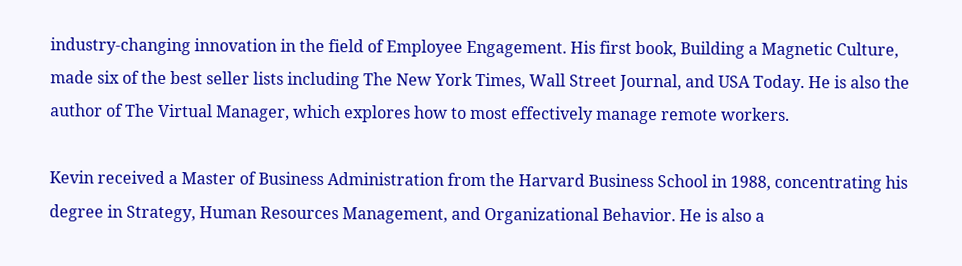industry-changing innovation in the field of Employee Engagement. His first book, Building a Magnetic Culture, made six of the best seller lists including The New York Times, Wall Street Journal, and USA Today. He is also the author of The Virtual Manager, which explores how to most effectively manage remote workers.

Kevin received a Master of Business Administration from the Harvard Business School in 1988, concentrating his degree in Strategy, Human Resources Management, and Organizational Behavior. He is also a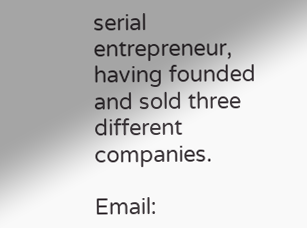serial entrepreneur, having founded and sold three different companies.

Email: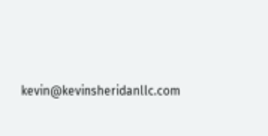kevin@kevinsheridanllc.com